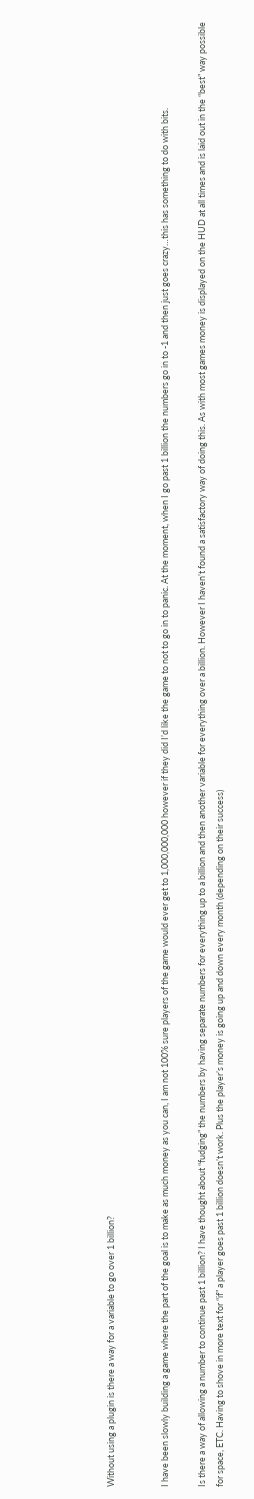Without using a plugin is there a way for a variable to go over 1 billion?


I have been slowly building a game where the part of the goal is to make as much money as you can, I am not 100% sure players of the game would ever get to 1,000,000,000 however if they did I’d like the game to not to go in to panic. At the moment, when I go past 1 billion the numbers go in to -1 and then just goes crazy…this has something to do with bits.

Is there a way of allowing a number to continue past 1 billion? I have thought about “fudging” the numbers by having separate numbers for everything up to a billion and then another variable for everything over a billion. However I haven’t found a satisfactory way of doing this. As with most games money is displayed on the HUD at all times and is laid out in the “best” way possible for space, ETC. Having to shove in more text for “if” a player goes past 1 billion doesn’t work. Plus the player’s money is going up and down every month (depending on their success)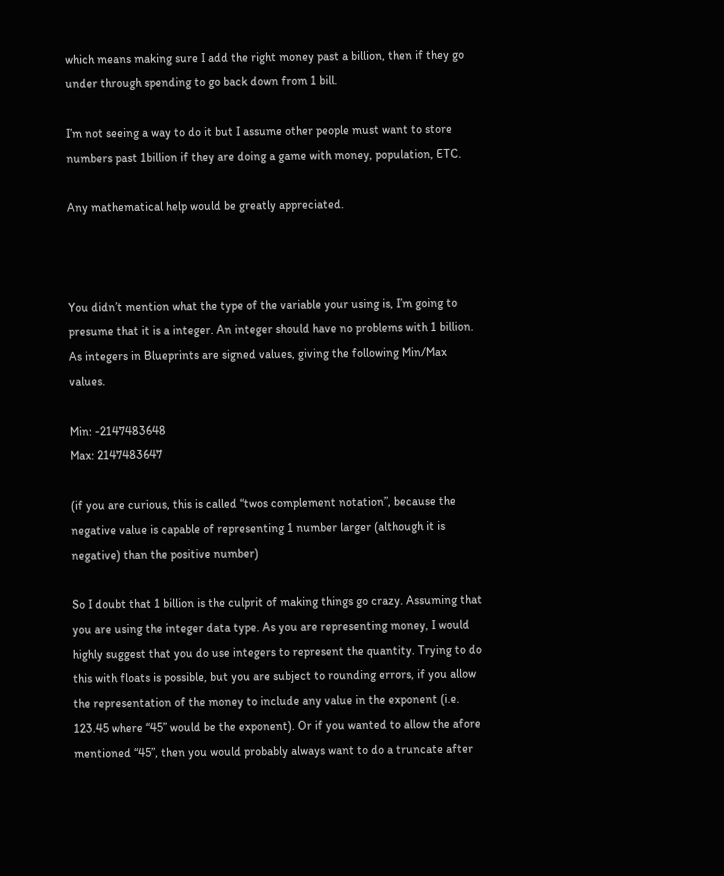which means making sure I add the right money past a billion, then if they go under through spending to go back down from 1 bill.

I’m not seeing a way to do it but I assume other people must want to store numbers past 1billion if they are doing a game with money, population, ETC.

Any mathematical help would be greatly appreciated.



You didn’t mention what the type of the variable your using is, I’m going to presume that it is a integer. An integer should have no problems with 1 billion. As integers in Blueprints are signed values, giving the following Min/Max values.

Min: -2147483648
Max: 2147483647

(if you are curious, this is called “twos complement notation”, because the negative value is capable of representing 1 number larger (although it is negative) than the positive number)

So I doubt that 1 billion is the culprit of making things go crazy. Assuming that you are using the integer data type. As you are representing money, I would highly suggest that you do use integers to represent the quantity. Trying to do this with floats is possible, but you are subject to rounding errors, if you allow the representation of the money to include any value in the exponent (i.e. 123.45 where “45” would be the exponent). Or if you wanted to allow the afore mentioned “45”, then you would probably always want to do a truncate after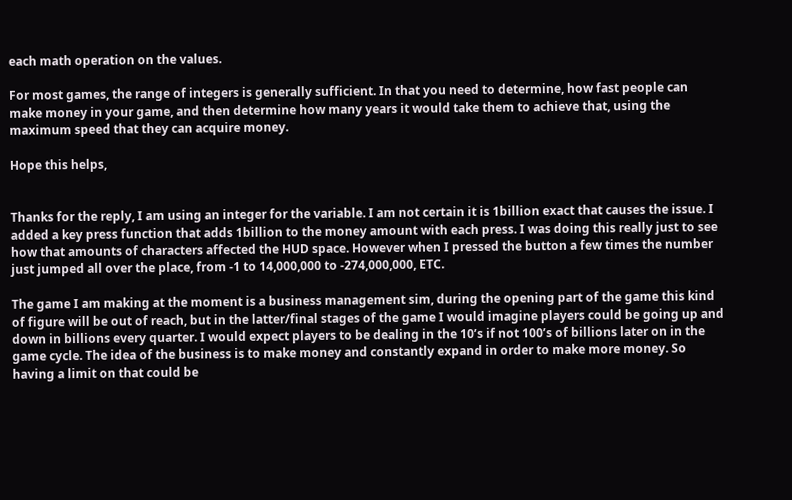each math operation on the values.

For most games, the range of integers is generally sufficient. In that you need to determine, how fast people can make money in your game, and then determine how many years it would take them to achieve that, using the maximum speed that they can acquire money.

Hope this helps,


Thanks for the reply, I am using an integer for the variable. I am not certain it is 1billion exact that causes the issue. I added a key press function that adds 1billion to the money amount with each press. I was doing this really just to see how that amounts of characters affected the HUD space. However when I pressed the button a few times the number just jumped all over the place, from -1 to 14,000,000 to -274,000,000, ETC.

The game I am making at the moment is a business management sim, during the opening part of the game this kind of figure will be out of reach, but in the latter/final stages of the game I would imagine players could be going up and down in billions every quarter. I would expect players to be dealing in the 10’s if not 100’s of billions later on in the game cycle. The idea of the business is to make money and constantly expand in order to make more money. So having a limit on that could be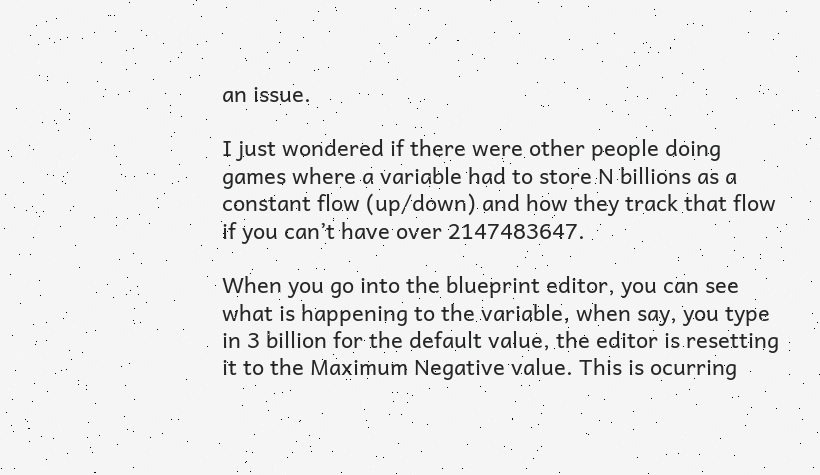an issue.

I just wondered if there were other people doing games where a variable had to store N billions as a constant flow (up/down) and how they track that flow if you can’t have over 2147483647.

When you go into the blueprint editor, you can see what is happening to the variable, when say, you type in 3 billion for the default value, the editor is resetting it to the Maximum Negative value. This is ocurring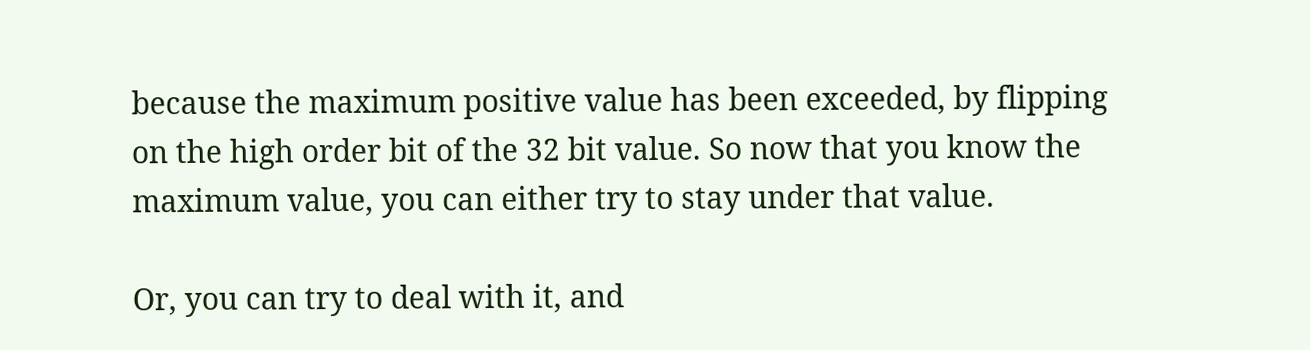because the maximum positive value has been exceeded, by flipping on the high order bit of the 32 bit value. So now that you know the maximum value, you can either try to stay under that value.

Or, you can try to deal with it, and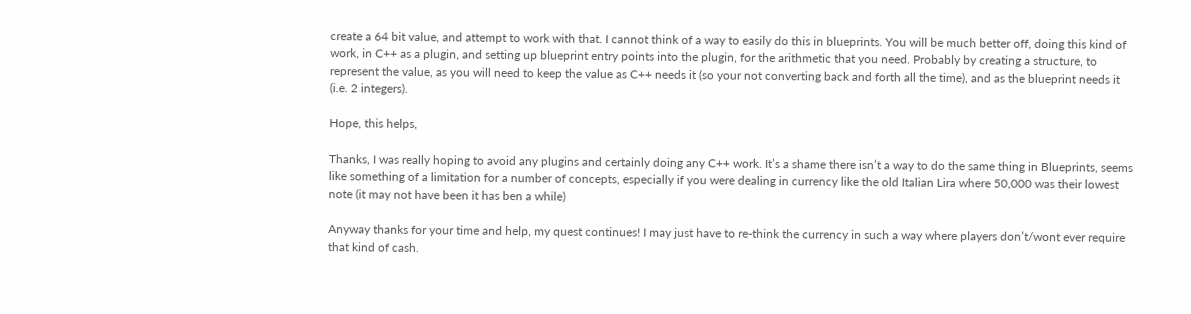create a 64 bit value, and attempt to work with that. I cannot think of a way to easily do this in blueprints. You will be much better off, doing this kind of work, in C++ as a plugin, and setting up blueprint entry points into the plugin, for the arithmetic that you need. Probably by creating a structure, to represent the value, as you will need to keep the value as C++ needs it (so your not converting back and forth all the time), and as the blueprint needs it (i.e. 2 integers).

Hope, this helps,

Thanks, I was really hoping to avoid any plugins and certainly doing any C++ work. It’s a shame there isn’t a way to do the same thing in Blueprints, seems like something of a limitation for a number of concepts, especially if you were dealing in currency like the old Italian Lira where 50,000 was their lowest note (it may not have been it has ben a while)

Anyway thanks for your time and help, my quest continues! I may just have to re-think the currency in such a way where players don’t/wont ever require that kind of cash.